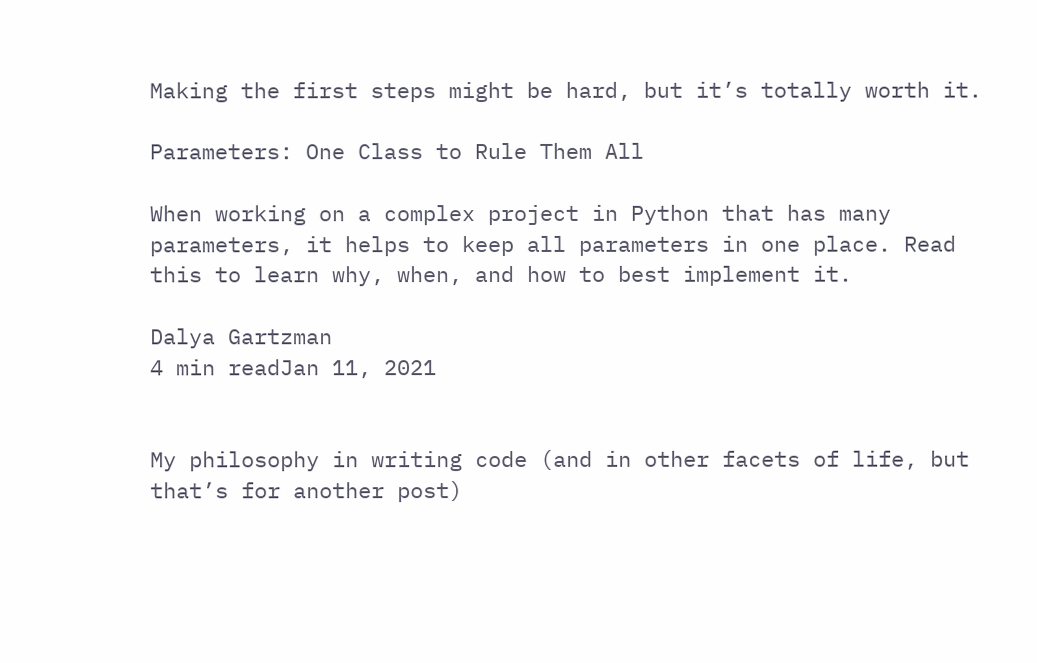Making the first steps might be hard, but it’s totally worth it.

Parameters: One Class to Rule Them All

When working on a complex project in Python that has many parameters, it helps to keep all parameters in one place. Read this to learn why, when, and how to best implement it.

Dalya Gartzman
4 min readJan 11, 2021


My philosophy in writing code (and in other facets of life, but that’s for another post)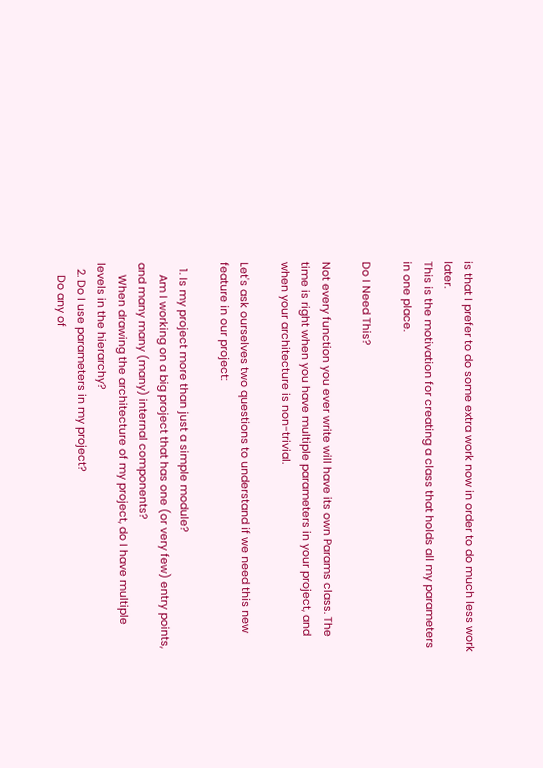is that I prefer to do some extra work now in order to do much less work later.
This is the motivation for creating a class that holds all my parameters in one place.

Do I Need This?

Not every function you ever write will have its own Params class. The time is right when you have multiple parameters in your project, and when your architecture is non-trivial.

Let's ask ourselves two questions to understand if we need this new feature in our project:

  1. Is my project more than just a simple module?
    Am I working on a big project that has one (or very few) entry points, and many many (many) internal components?
    When drawing the architecture of my project, do I have multiple levels in the hierarchy?
  2. Do I use parameters in my project?
    Do any of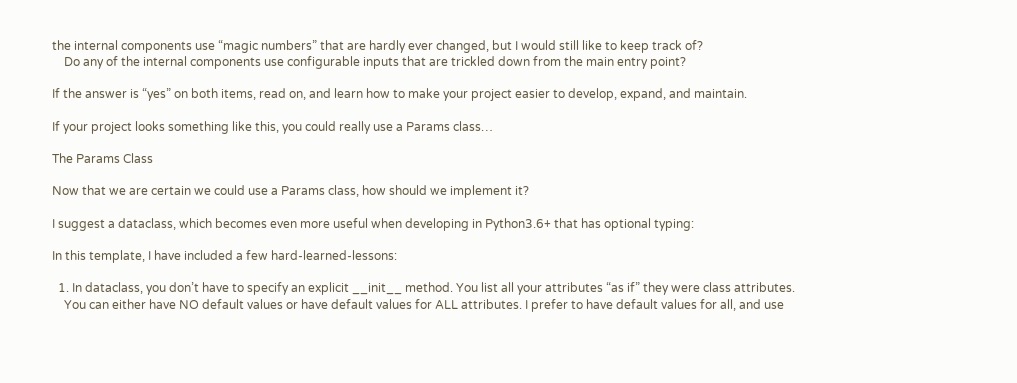the internal components use “magic numbers” that are hardly ever changed, but I would still like to keep track of?
    Do any of the internal components use configurable inputs that are trickled down from the main entry point?

If the answer is “yes” on both items, read on, and learn how to make your project easier to develop, expand, and maintain.

If your project looks something like this, you could really use a Params class…

The Params Class

Now that we are certain we could use a Params class, how should we implement it?

I suggest a dataclass, which becomes even more useful when developing in Python3.6+ that has optional typing:

In this template, I have included a few hard-learned-lessons:

  1. In dataclass, you don’t have to specify an explicit __init__ method. You list all your attributes “as if” they were class attributes.
    You can either have NO default values or have default values for ALL attributes. I prefer to have default values for all, and use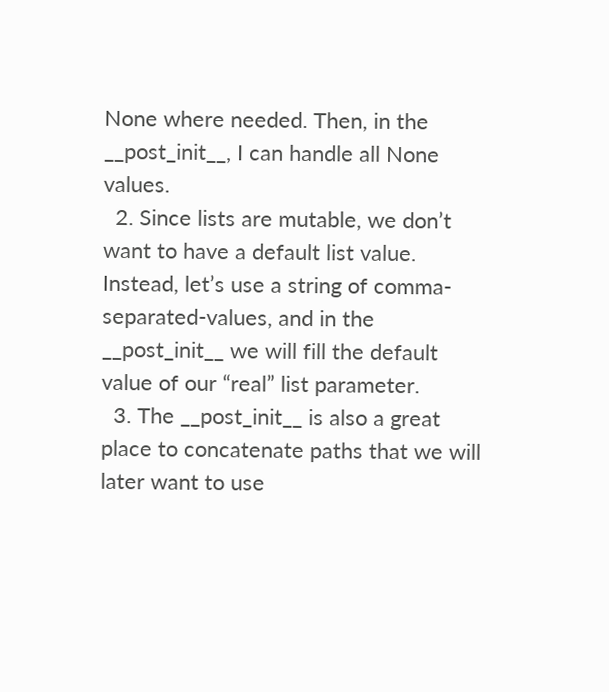None where needed. Then, in the __post_init__, I can handle all None values.
  2. Since lists are mutable, we don’t want to have a default list value. Instead, let’s use a string of comma-separated-values, and in the __post_init__ we will fill the default value of our “real” list parameter.
  3. The __post_init__ is also a great place to concatenate paths that we will later want to use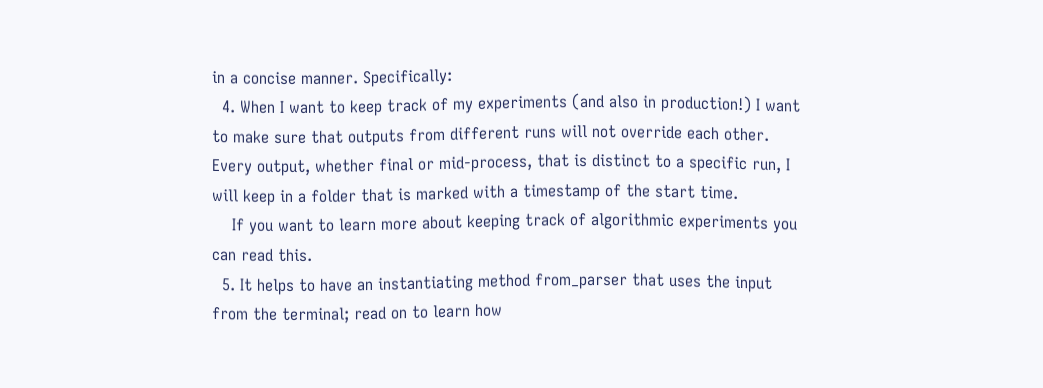in a concise manner. Specifically:
  4. When I want to keep track of my experiments (and also in production!) I want to make sure that outputs from different runs will not override each other. Every output, whether final or mid-process, that is distinct to a specific run, I will keep in a folder that is marked with a timestamp of the start time.
    If you want to learn more about keeping track of algorithmic experiments you can read this.
  5. It helps to have an instantiating method from_parser that uses the input from the terminal; read on to learn how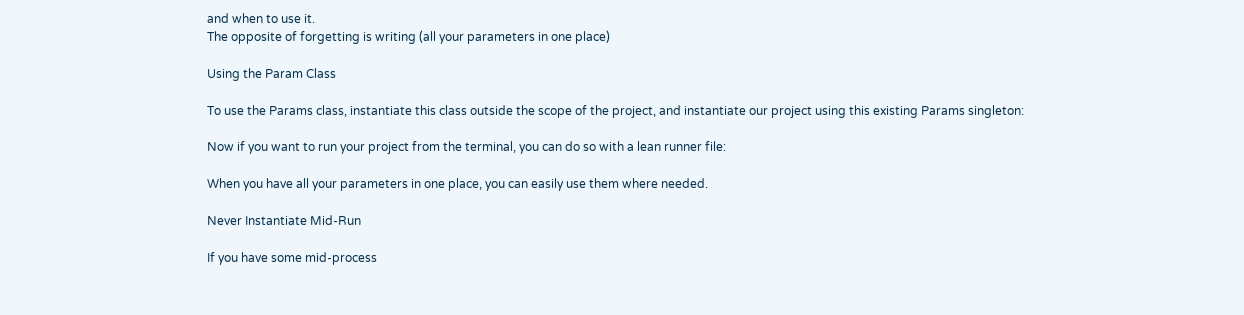and when to use it.
The opposite of forgetting is writing (all your parameters in one place)

Using the Param Class

To use the Params class, instantiate this class outside the scope of the project, and instantiate our project using this existing Params singleton:

Now if you want to run your project from the terminal, you can do so with a lean runner file:

When you have all your parameters in one place, you can easily use them where needed.

Never Instantiate Mid-Run

If you have some mid-process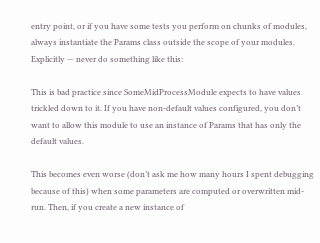entry point, or if you have some tests you perform on chunks of modules, always instantiate the Params class outside the scope of your modules. Explicitly — never do something like this:

This is bad practice since SomeMidProcessModule expects to have values trickled down to it. If you have non-default values configured, you don’t want to allow this module to use an instance of Params that has only the default values.

This becomes even worse (don’t ask me how many hours I spent debugging because of this) when some parameters are computed or overwritten mid-run. Then, if you create a new instance of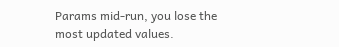Params mid-run, you lose the most updated values.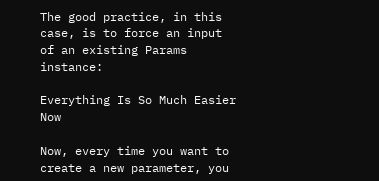The good practice, in this case, is to force an input of an existing Params instance:

Everything Is So Much Easier Now

Now, every time you want to create a new parameter, you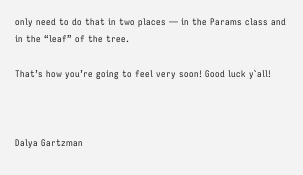only need to do that in two places — in the Params class and in the “leaf” of the tree.

That’s how you’re going to feel very soon! Good luck y`all!



Dalya Gartzman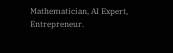Mathematician, AI Expert, Entrepreneur.